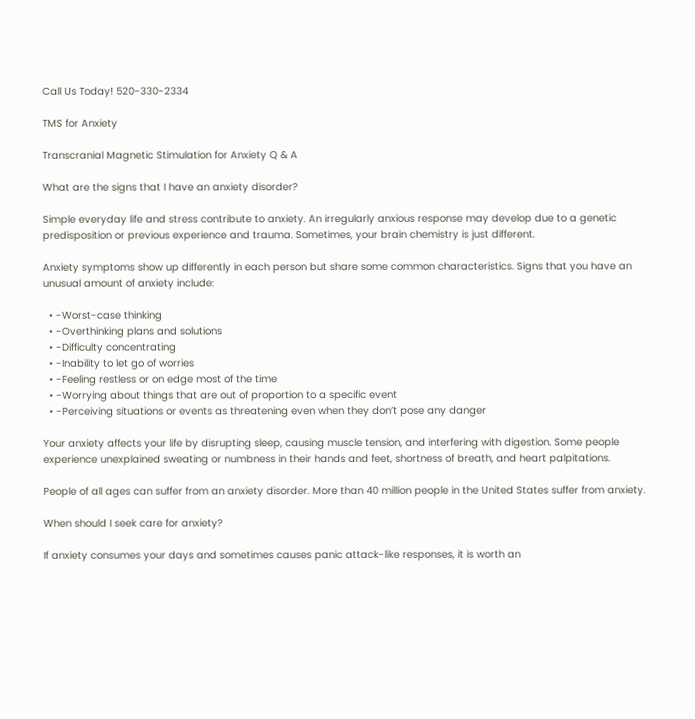Call Us Today! 520-330-2334

TMS for Anxiety

Transcranial Magnetic Stimulation for Anxiety Q & A

What are the signs that I have an anxiety disorder?

Simple everyday life and stress contribute to anxiety. An irregularly anxious response may develop due to a genetic predisposition or previous experience and trauma. Sometimes, your brain chemistry is just different.

Anxiety symptoms show up differently in each person but share some common characteristics. Signs that you have an unusual amount of anxiety include:

  • -Worst-case thinking
  • -Overthinking plans and solutions
  • -Difficulty concentrating
  • -Inability to let go of worries
  • -Feeling restless or on edge most of the time
  • -Worrying about things that are out of proportion to a specific event
  • -Perceiving situations or events as threatening even when they don’t pose any danger

Your anxiety affects your life by disrupting sleep, causing muscle tension, and interfering with digestion. Some people experience unexplained sweating or numbness in their hands and feet, shortness of breath, and heart palpitations.

People of all ages can suffer from an anxiety disorder. More than 40 million people in the United States suffer from anxiety.

When should I seek care for anxiety?

If anxiety consumes your days and sometimes causes panic attack-like responses, it is worth an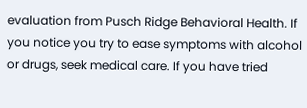evaluation from Pusch Ridge Behavioral Health. If you notice you try to ease symptoms with alcohol or drugs, seek medical care. If you have tried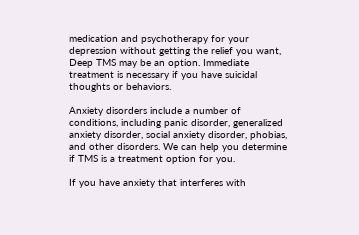medication and psychotherapy for your depression without getting the relief you want, Deep TMS may be an option. Immediate treatment is necessary if you have suicidal thoughts or behaviors.

Anxiety disorders include a number of conditions, including panic disorder, generalized anxiety disorder, social anxiety disorder, phobias, and other disorders. We can help you determine if TMS is a treatment option for you.

If you have anxiety that interferes with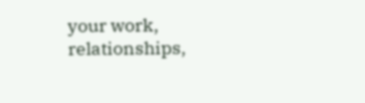your work, relationships,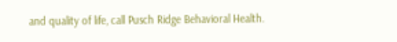and quality of life, call Pusch Ridge Behavioral Health.